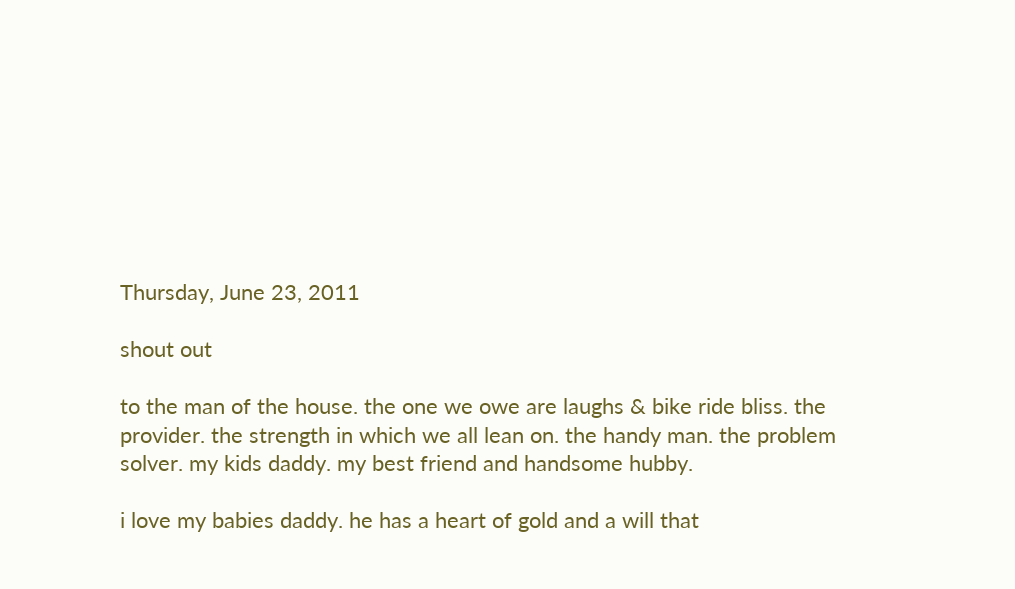Thursday, June 23, 2011

shout out

to the man of the house. the one we owe are laughs & bike ride bliss. the provider. the strength in which we all lean on. the handy man. the problem solver. my kids daddy. my best friend and handsome hubby.

i love my babies daddy. he has a heart of gold and a will that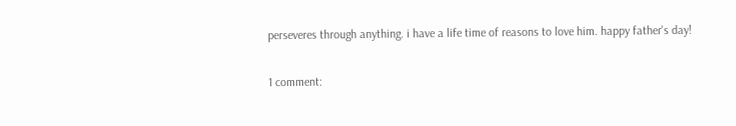perseveres through anything. i have a life time of reasons to love him. happy father's day!

1 comment: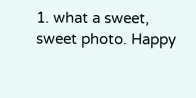1. what a sweet, sweet photo. Happy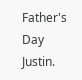Father's Day Justin.